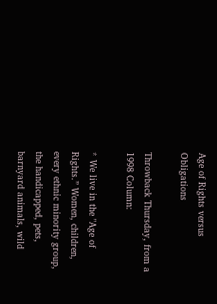Age of Rights versus Obligations

Throwback Thursday, from a 1998 Column:

* We live in the "Age of Rights.” Women, children, every ethnic minority group, the handicapped, pets, barnyard animals, wild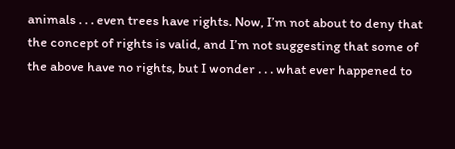animals . . . even trees have rights. Now, I’m not about to deny that the concept of rights is valid, and I’m not suggesting that some of the above have no rights, but I wonder . . . what ever happened to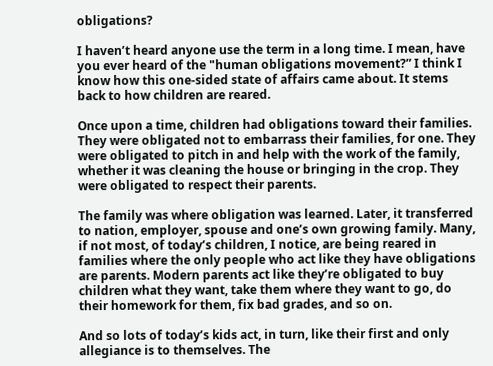obligations?

I haven’t heard anyone use the term in a long time. I mean, have you ever heard of the "human obligations movement?” I think I know how this one-sided state of affairs came about. It stems back to how children are reared.

Once upon a time, children had obligations toward their families. They were obligated not to embarrass their families, for one. They were obligated to pitch in and help with the work of the family, whether it was cleaning the house or bringing in the crop. They were obligated to respect their parents.

The family was where obligation was learned. Later, it transferred to nation, employer, spouse and one’s own growing family. Many, if not most, of today’s children, I notice, are being reared in families where the only people who act like they have obligations are parents. Modern parents act like they’re obligated to buy children what they want, take them where they want to go, do their homework for them, fix bad grades, and so on.

And so lots of today’s kids act, in turn, like their first and only allegiance is to themselves. The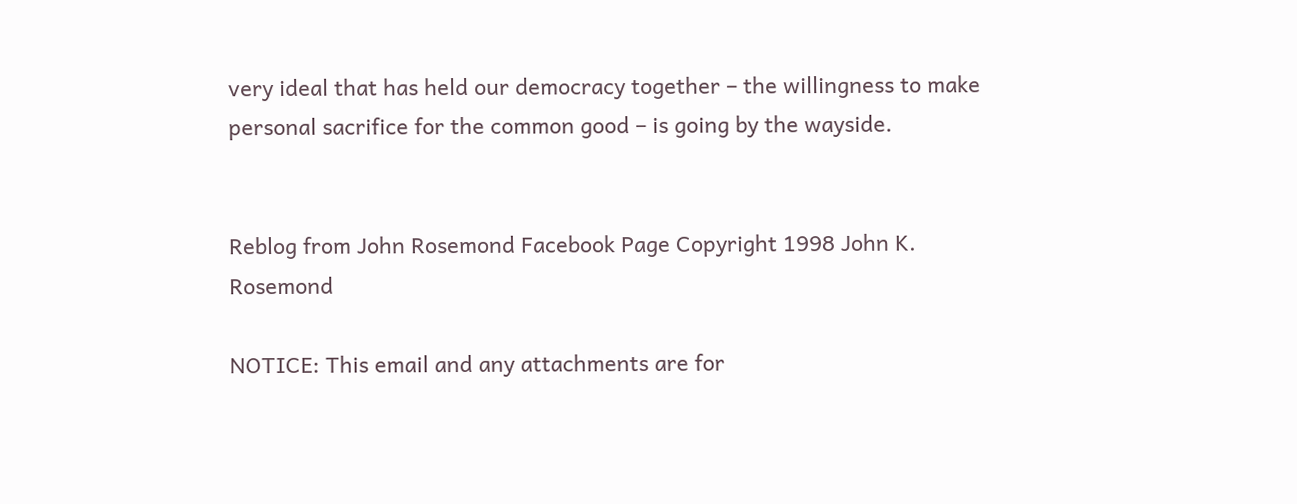very ideal that has held our democracy together – the willingness to make personal sacrifice for the common good – is going by the wayside.


Reblog from John Rosemond Facebook Page Copyright 1998 John K. Rosemond

NOTICE: This email and any attachments are for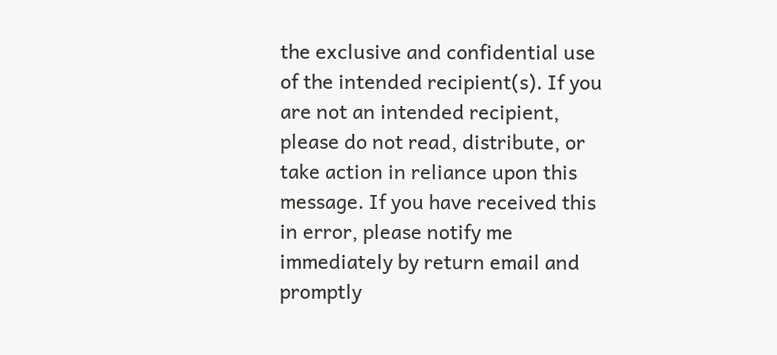the exclusive and confidential use of the intended recipient(s). If you are not an intended recipient, please do not read, distribute, or take action in reliance upon this message. If you have received this in error, please notify me immediately by return email and promptly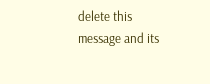delete this message and its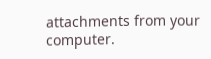attachments from your computer.